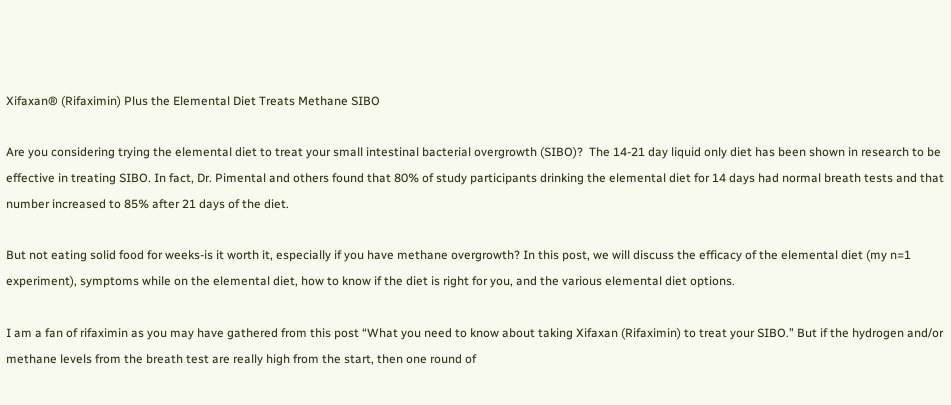Xifaxan® (Rifaximin) Plus the Elemental Diet Treats Methane SIBO

Are you considering trying the elemental diet to treat your small intestinal bacterial overgrowth (SIBO)?  The 14-21 day liquid only diet has been shown in research to be effective in treating SIBO. In fact, Dr. Pimental and others found that 80% of study participants drinking the elemental diet for 14 days had normal breath tests and that number increased to 85% after 21 days of the diet.

But not eating solid food for weeks-is it worth it, especially if you have methane overgrowth? In this post, we will discuss the efficacy of the elemental diet (my n=1 experiment), symptoms while on the elemental diet, how to know if the diet is right for you, and the various elemental diet options.

I am a fan of rifaximin as you may have gathered from this post “What you need to know about taking Xifaxan (Rifaximin) to treat your SIBO.” But if the hydrogen and/or methane levels from the breath test are really high from the start, then one round of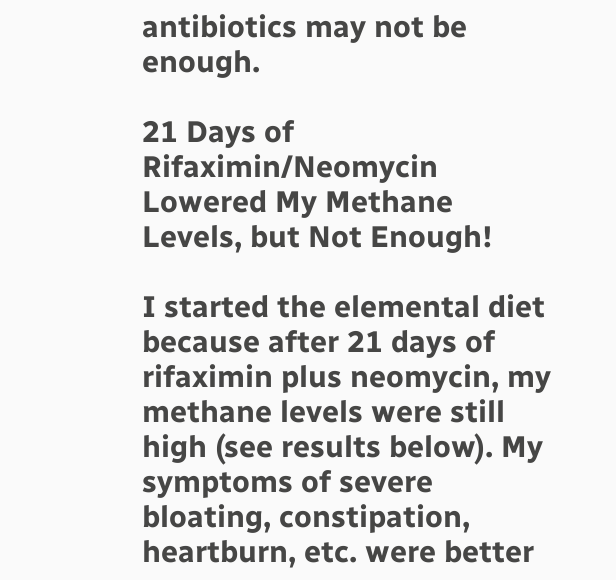antibiotics may not be enough.

21 Days of Rifaximin/Neomycin Lowered My Methane Levels, but Not Enough!

I started the elemental diet because after 21 days of rifaximin plus neomycin, my methane levels were still high (see results below). My symptoms of severe bloating, constipation, heartburn, etc. were better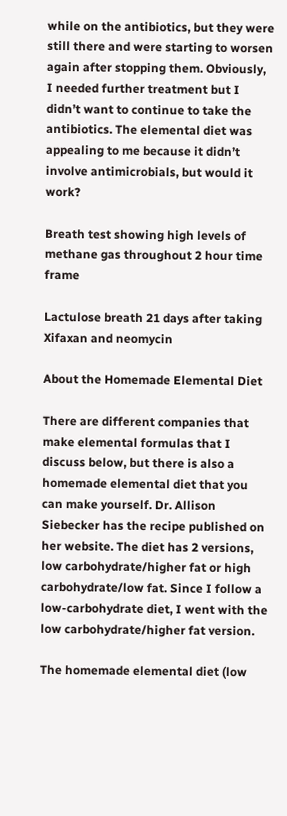while on the antibiotics, but they were still there and were starting to worsen again after stopping them. Obviously, I needed further treatment but I didn’t want to continue to take the antibiotics. The elemental diet was appealing to me because it didn’t involve antimicrobials, but would it work?

Breath test showing high levels of methane gas throughout 2 hour time frame

Lactulose breath 21 days after taking Xifaxan and neomycin

About the Homemade Elemental Diet

There are different companies that make elemental formulas that I discuss below, but there is also a homemade elemental diet that you can make yourself. Dr. Allison Siebecker has the recipe published on her website. The diet has 2 versions, low carbohydrate/higher fat or high carbohydrate/low fat. Since I follow a low-carbohydrate diet, I went with the low carbohydrate/higher fat version.

The homemade elemental diet (low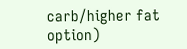carb/higher fat option)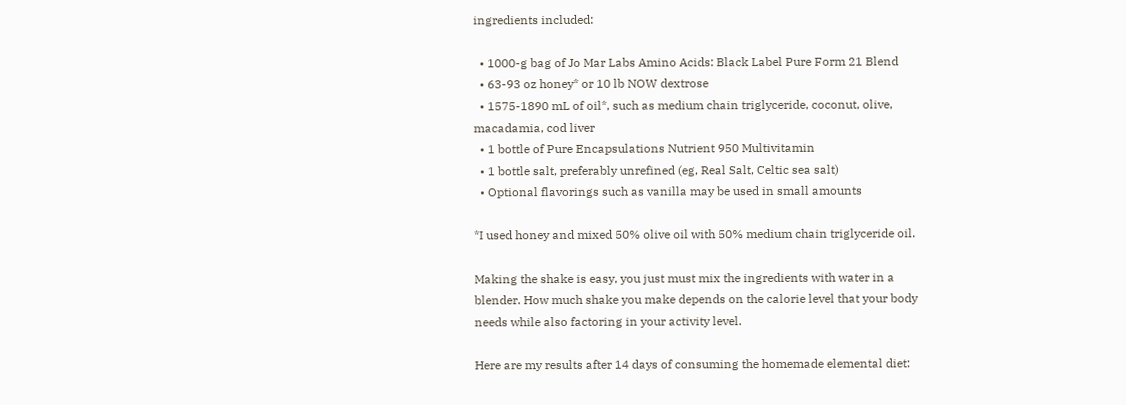ingredients included:

  • 1000-g bag of Jo Mar Labs Amino Acids: Black Label Pure Form 21 Blend
  • 63-93 oz honey* or 10 lb NOW dextrose
  • 1575-1890 mL of oil*, such as medium chain triglyceride, coconut, olive, macadamia, cod liver
  • 1 bottle of Pure Encapsulations Nutrient 950 Multivitamin
  • 1 bottle salt, preferably unrefined (eg, Real Salt, Celtic sea salt)
  • Optional flavorings such as vanilla may be used in small amounts

*I used honey and mixed 50% olive oil with 50% medium chain triglyceride oil.

Making the shake is easy, you just must mix the ingredients with water in a blender. How much shake you make depends on the calorie level that your body needs while also factoring in your activity level.

Here are my results after 14 days of consuming the homemade elemental diet: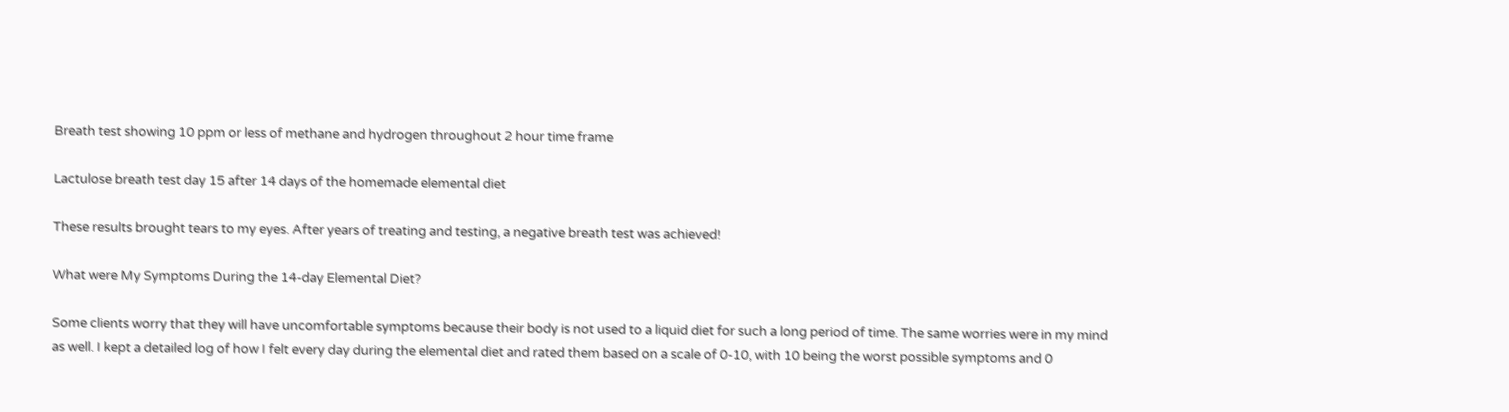Breath test showing 10 ppm or less of methane and hydrogen throughout 2 hour time frame

Lactulose breath test day 15 after 14 days of the homemade elemental diet

These results brought tears to my eyes. After years of treating and testing, a negative breath test was achieved!

What were My Symptoms During the 14-day Elemental Diet?

Some clients worry that they will have uncomfortable symptoms because their body is not used to a liquid diet for such a long period of time. The same worries were in my mind as well. I kept a detailed log of how I felt every day during the elemental diet and rated them based on a scale of 0-10, with 10 being the worst possible symptoms and 0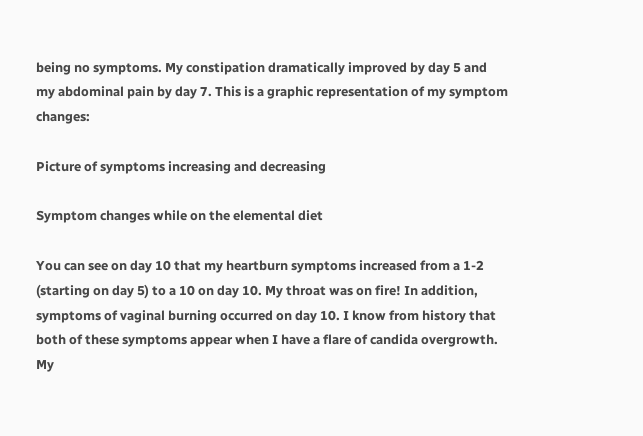being no symptoms. My constipation dramatically improved by day 5 and my abdominal pain by day 7. This is a graphic representation of my symptom changes:

Picture of symptoms increasing and decreasing

Symptom changes while on the elemental diet

You can see on day 10 that my heartburn symptoms increased from a 1-2 (starting on day 5) to a 10 on day 10. My throat was on fire! In addition, symptoms of vaginal burning occurred on day 10. I know from history that both of these symptoms appear when I have a flare of candida overgrowth. My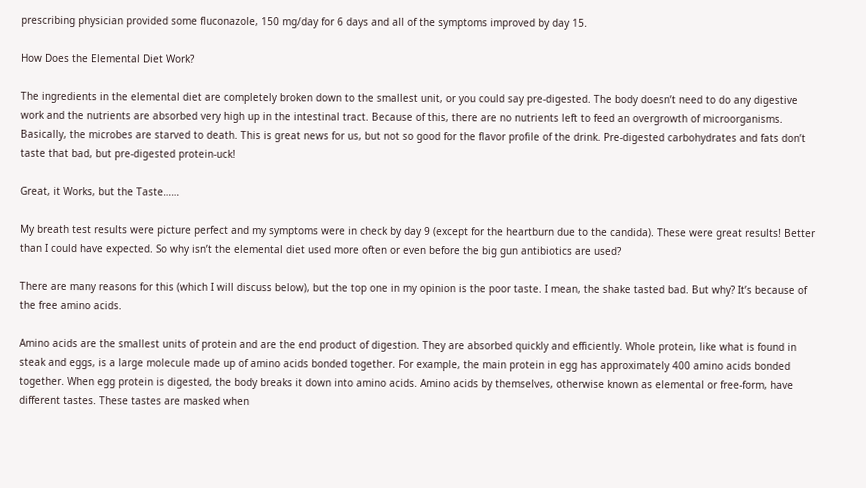prescribing physician provided some fluconazole, 150 mg/day for 6 days and all of the symptoms improved by day 15.

How Does the Elemental Diet Work?

The ingredients in the elemental diet are completely broken down to the smallest unit, or you could say pre-digested. The body doesn’t need to do any digestive work and the nutrients are absorbed very high up in the intestinal tract. Because of this, there are no nutrients left to feed an overgrowth of microorganisms. Basically, the microbes are starved to death. This is great news for us, but not so good for the flavor profile of the drink. Pre-digested carbohydrates and fats don’t taste that bad, but pre-digested protein-uck!

Great, it Works, but the Taste……

My breath test results were picture perfect and my symptoms were in check by day 9 (except for the heartburn due to the candida). These were great results! Better than I could have expected. So why isn’t the elemental diet used more often or even before the big gun antibiotics are used?

There are many reasons for this (which I will discuss below), but the top one in my opinion is the poor taste. I mean, the shake tasted bad. But why? It’s because of the free amino acids.

Amino acids are the smallest units of protein and are the end product of digestion. They are absorbed quickly and efficiently. Whole protein, like what is found in steak and eggs, is a large molecule made up of amino acids bonded together. For example, the main protein in egg has approximately 400 amino acids bonded together. When egg protein is digested, the body breaks it down into amino acids. Amino acids by themselves, otherwise known as elemental or free-form, have different tastes. These tastes are masked when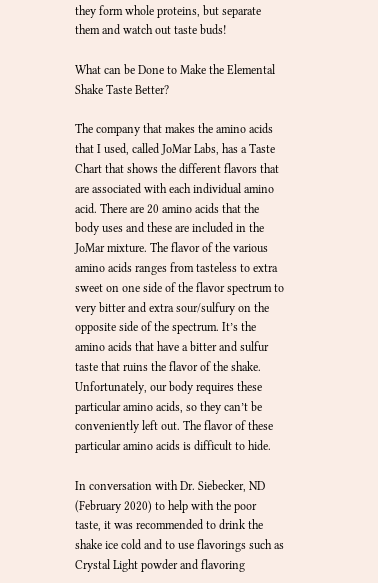they form whole proteins, but separate them and watch out taste buds!

What can be Done to Make the Elemental Shake Taste Better?

The company that makes the amino acids that I used, called JoMar Labs, has a Taste Chart that shows the different flavors that are associated with each individual amino acid. There are 20 amino acids that the body uses and these are included in the JoMar mixture. The flavor of the various amino acids ranges from tasteless to extra sweet on one side of the flavor spectrum to very bitter and extra sour/sulfury on the opposite side of the spectrum. It’s the amino acids that have a bitter and sulfur taste that ruins the flavor of the shake. Unfortunately, our body requires these particular amino acids, so they can’t be conveniently left out. The flavor of these particular amino acids is difficult to hide.

In conversation with Dr. Siebecker, ND (February 2020) to help with the poor taste, it was recommended to drink the shake ice cold and to use flavorings such as Crystal Light powder and flavoring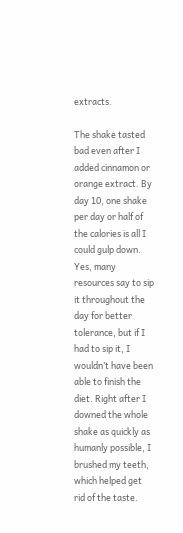extracts.

The shake tasted bad even after I added cinnamon or orange extract. By day 10, one shake per day or half of the calories is all I could gulp down. Yes, many resources say to sip it throughout the day for better tolerance, but if I had to sip it, I wouldn’t have been able to finish the diet. Right after I downed the whole shake as quickly as humanly possible, I brushed my teeth, which helped get rid of the taste.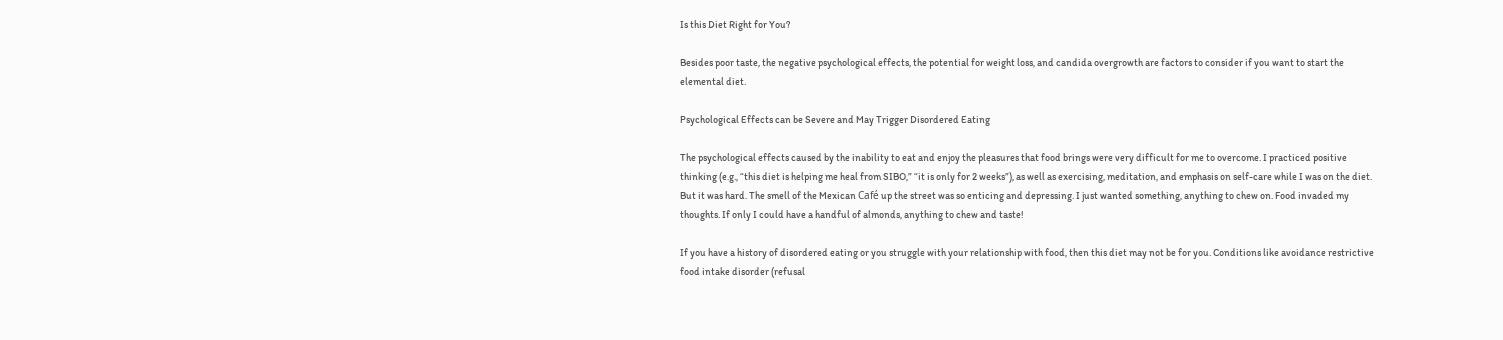Is this Diet Right for You?

Besides poor taste, the negative psychological effects, the potential for weight loss, and candida overgrowth are factors to consider if you want to start the elemental diet.

Psychological Effects can be Severe and May Trigger Disordered Eating

The psychological effects caused by the inability to eat and enjoy the pleasures that food brings were very difficult for me to overcome. I practiced positive thinking (e.g., “this diet is helping me heal from SIBO,” “it is only for 2 weeks”), as well as exercising, meditation, and emphasis on self-care while I was on the diet. But it was hard. The smell of the Mexican Café up the street was so enticing and depressing. I just wanted something, anything to chew on. Food invaded my thoughts. If only I could have a handful of almonds, anything to chew and taste!

If you have a history of disordered eating or you struggle with your relationship with food, then this diet may not be for you. Conditions like avoidance restrictive food intake disorder (refusal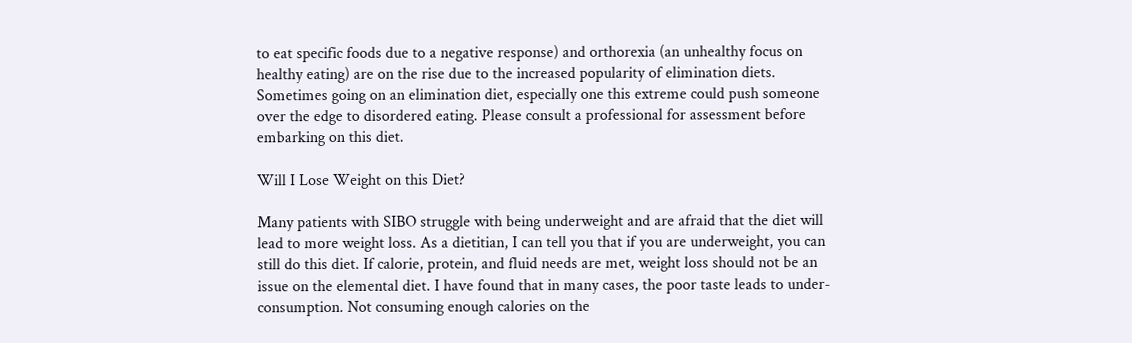to eat specific foods due to a negative response) and orthorexia (an unhealthy focus on healthy eating) are on the rise due to the increased popularity of elimination diets. Sometimes going on an elimination diet, especially one this extreme could push someone over the edge to disordered eating. Please consult a professional for assessment before embarking on this diet.

Will I Lose Weight on this Diet?

Many patients with SIBO struggle with being underweight and are afraid that the diet will lead to more weight loss. As a dietitian, I can tell you that if you are underweight, you can still do this diet. If calorie, protein, and fluid needs are met, weight loss should not be an issue on the elemental diet. I have found that in many cases, the poor taste leads to under-consumption. Not consuming enough calories on the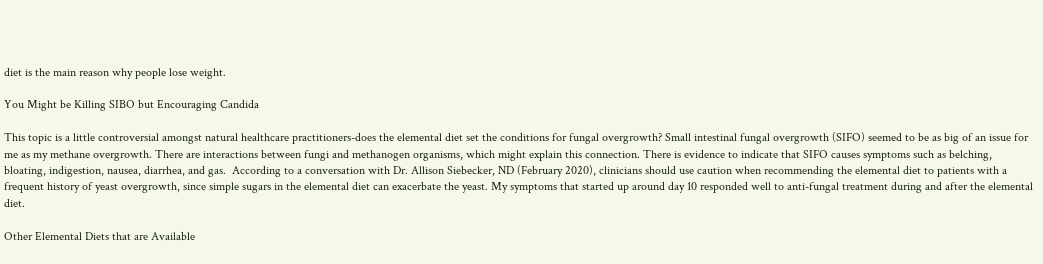diet is the main reason why people lose weight.

You Might be Killing SIBO but Encouraging Candida

This topic is a little controversial amongst natural healthcare practitioners-does the elemental diet set the conditions for fungal overgrowth? Small intestinal fungal overgrowth (SIFO) seemed to be as big of an issue for me as my methane overgrowth. There are interactions between fungi and methanogen organisms, which might explain this connection. There is evidence to indicate that SIFO causes symptoms such as belching, bloating, indigestion, nausea, diarrhea, and gas.  According to a conversation with Dr. Allison Siebecker, ND (February 2020), clinicians should use caution when recommending the elemental diet to patients with a frequent history of yeast overgrowth, since simple sugars in the elemental diet can exacerbate the yeast. My symptoms that started up around day 10 responded well to anti-fungal treatment during and after the elemental diet.

Other Elemental Diets that are Available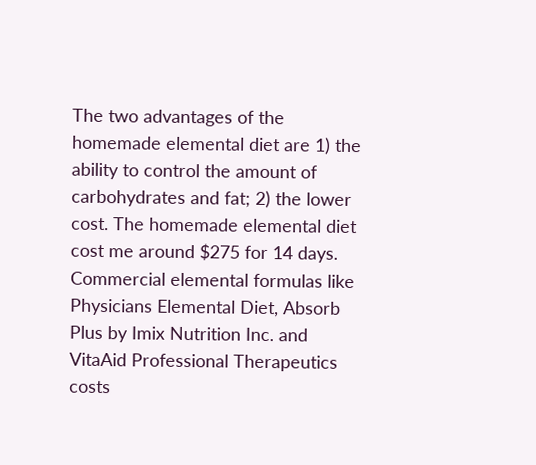The two advantages of the homemade elemental diet are 1) the ability to control the amount of carbohydrates and fat; 2) the lower cost. The homemade elemental diet cost me around $275 for 14 days. Commercial elemental formulas like Physicians Elemental Diet, Absorb Plus by Imix Nutrition Inc. and VitaAid Professional Therapeutics costs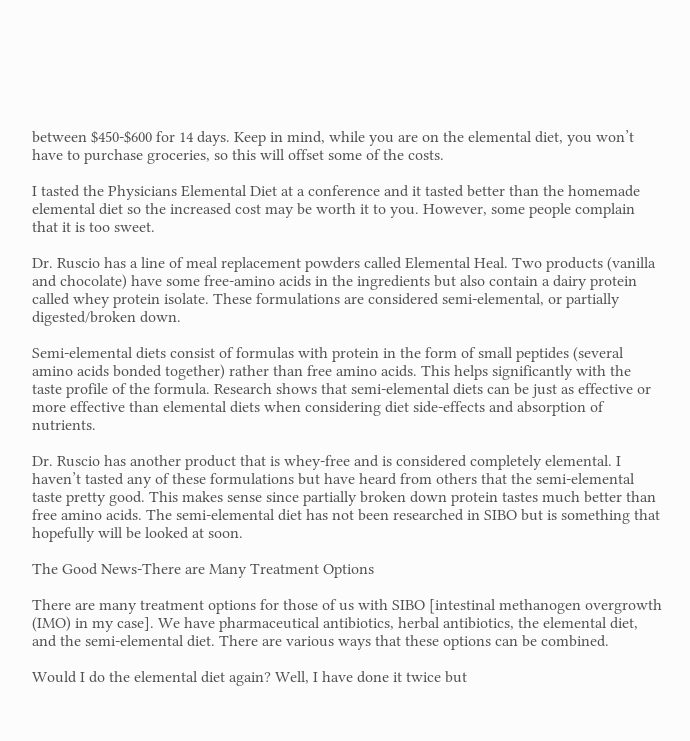between $450-$600 for 14 days. Keep in mind, while you are on the elemental diet, you won’t have to purchase groceries, so this will offset some of the costs.

I tasted the Physicians Elemental Diet at a conference and it tasted better than the homemade elemental diet so the increased cost may be worth it to you. However, some people complain that it is too sweet.

Dr. Ruscio has a line of meal replacement powders called Elemental Heal. Two products (vanilla and chocolate) have some free-amino acids in the ingredients but also contain a dairy protein called whey protein isolate. These formulations are considered semi-elemental, or partially digested/broken down.

Semi-elemental diets consist of formulas with protein in the form of small peptides (several amino acids bonded together) rather than free amino acids. This helps significantly with the taste profile of the formula. Research shows that semi-elemental diets can be just as effective or more effective than elemental diets when considering diet side-effects and absorption of nutrients.

Dr. Ruscio has another product that is whey-free and is considered completely elemental. I haven’t tasted any of these formulations but have heard from others that the semi-elemental taste pretty good. This makes sense since partially broken down protein tastes much better than free amino acids. The semi-elemental diet has not been researched in SIBO but is something that hopefully will be looked at soon.

The Good News-There are Many Treatment Options

There are many treatment options for those of us with SIBO [intestinal methanogen overgrowth (IMO) in my case]. We have pharmaceutical antibiotics, herbal antibiotics, the elemental diet, and the semi-elemental diet. There are various ways that these options can be combined.

Would I do the elemental diet again? Well, I have done it twice but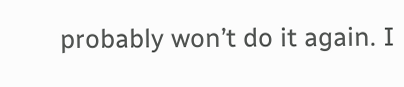probably won’t do it again. I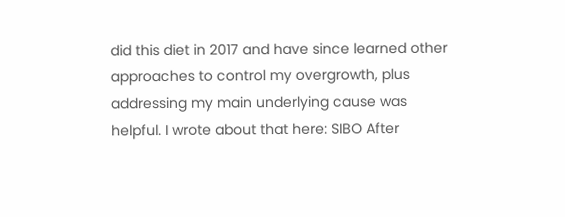did this diet in 2017 and have since learned other approaches to control my overgrowth, plus addressing my main underlying cause was helpful. I wrote about that here: SIBO After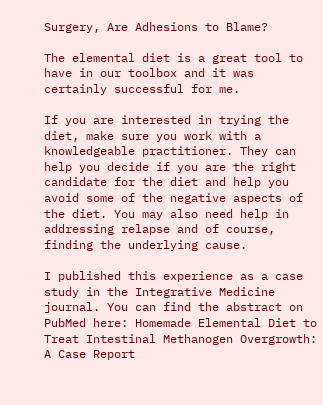Surgery, Are Adhesions to Blame?

The elemental diet is a great tool to have in our toolbox and it was certainly successful for me.

If you are interested in trying the diet, make sure you work with a knowledgeable practitioner. They can help you decide if you are the right candidate for the diet and help you avoid some of the negative aspects of the diet. You may also need help in addressing relapse and of course, finding the underlying cause.

I published this experience as a case study in the Integrative Medicine journal. You can find the abstract on PubMed here: Homemade Elemental Diet to Treat Intestinal Methanogen Overgrowth: A Case Report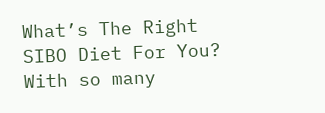What’s The Right SIBO Diet For You? With so many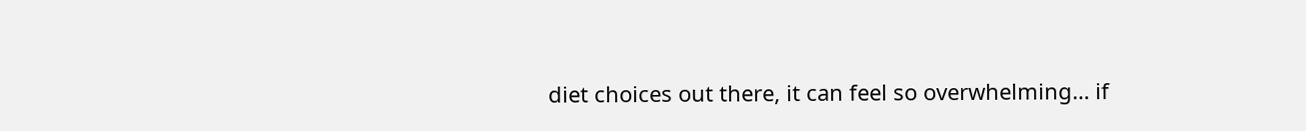diet choices out there, it can feel so overwhelming… if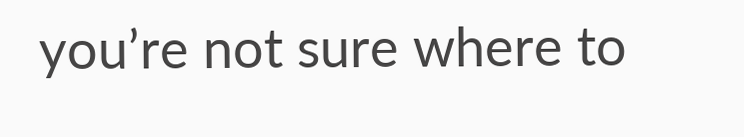you’re not sure where to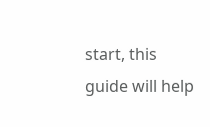start, this guide will help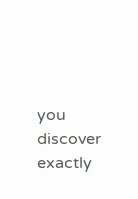you discover exactly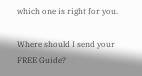which one is right for you.

Where should I send your FREE Guide?